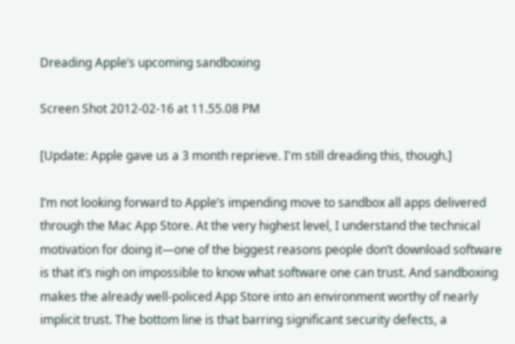Dreading Apple’s upcoming sandboxing

Screen Shot 2012-02-16 at 11.55.08 PM

[Update: Apple gave us a 3 month reprieve. I'm still dreading this, though.]

I’m not looking forward to Apple’s impending move to sandbox all apps delivered through the Mac App Store. At the very highest level, I understand the technical motivation for doing it—one of the biggest reasons people don’t download software is that it’s nigh on impossible to know what software one can trust. And sandboxing makes the already well-policed App Store into an environment worthy of nearly implicit trust. The bottom line is that barring significant security defects, a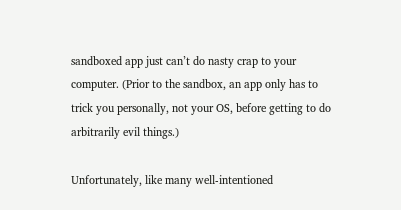sandboxed app just can’t do nasty crap to your computer. (Prior to the sandbox, an app only has to trick you personally, not your OS, before getting to do arbitrarily evil things.)

Unfortunately, like many well-intentioned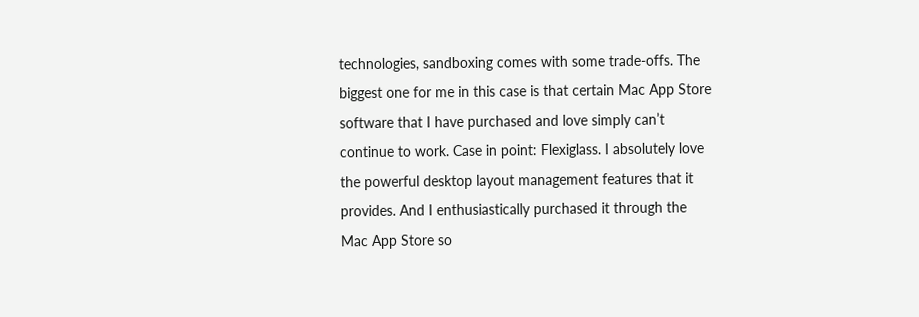technologies, sandboxing comes with some trade-offs. The biggest one for me in this case is that certain Mac App Store software that I have purchased and love simply can’t continue to work. Case in point: Flexiglass. I absolutely love the powerful desktop layout management features that it provides. And I enthusiastically purchased it through the Mac App Store so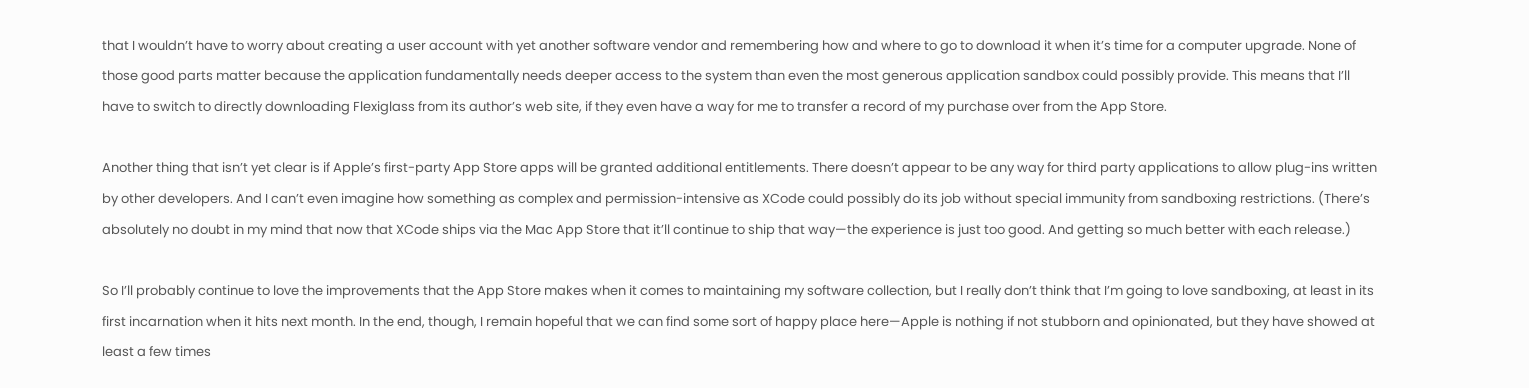that I wouldn’t have to worry about creating a user account with yet another software vendor and remembering how and where to go to download it when it’s time for a computer upgrade. None of those good parts matter because the application fundamentally needs deeper access to the system than even the most generous application sandbox could possibly provide. This means that I’ll have to switch to directly downloading Flexiglass from its author’s web site, if they even have a way for me to transfer a record of my purchase over from the App Store.

Another thing that isn’t yet clear is if Apple’s first-party App Store apps will be granted additional entitlements. There doesn’t appear to be any way for third party applications to allow plug-ins written by other developers. And I can’t even imagine how something as complex and permission-intensive as XCode could possibly do its job without special immunity from sandboxing restrictions. (There’s absolutely no doubt in my mind that now that XCode ships via the Mac App Store that it’ll continue to ship that way—the experience is just too good. And getting so much better with each release.)

So I’ll probably continue to love the improvements that the App Store makes when it comes to maintaining my software collection, but I really don’t think that I’m going to love sandboxing, at least in its first incarnation when it hits next month. In the end, though, I remain hopeful that we can find some sort of happy place here—Apple is nothing if not stubborn and opinionated, but they have showed at least a few times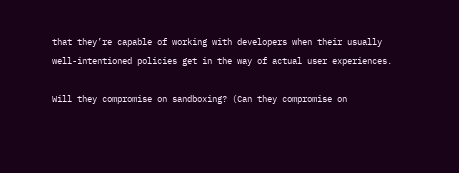that they’re capable of working with developers when their usually well-intentioned policies get in the way of actual user experiences.

Will they compromise on sandboxing? (Can they compromise on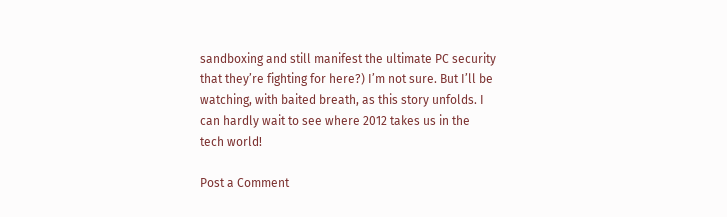sandboxing and still manifest the ultimate PC security that they’re fighting for here?) I’m not sure. But I’ll be watching, with baited breath, as this story unfolds. I can hardly wait to see where 2012 takes us in the tech world!

Post a Comment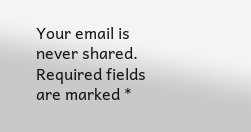Your email is never shared. Required fields are marked *